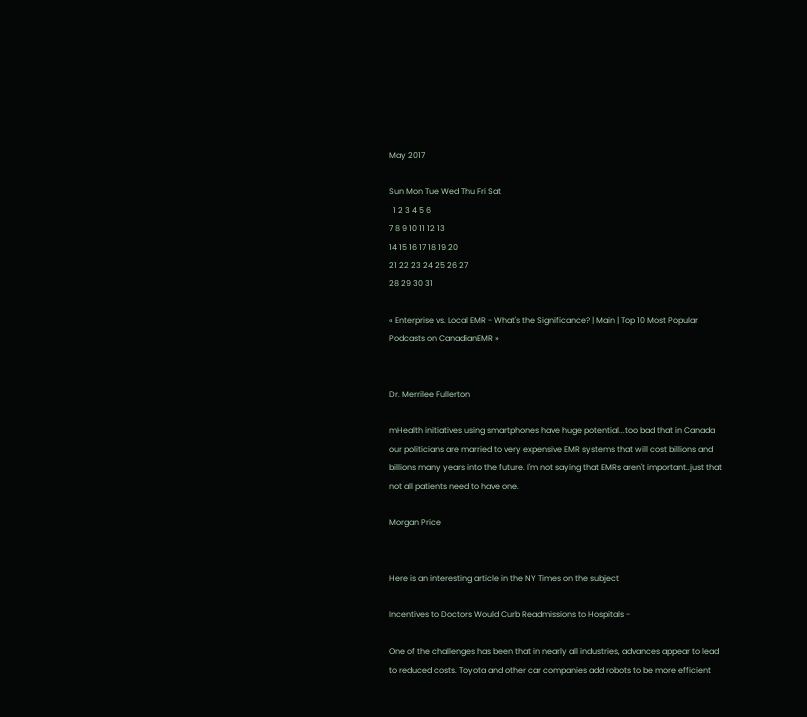May 2017

Sun Mon Tue Wed Thu Fri Sat
  1 2 3 4 5 6
7 8 9 10 11 12 13
14 15 16 17 18 19 20
21 22 23 24 25 26 27
28 29 30 31

« Enterprise vs. Local EMR - What's the Significance? | Main | Top 10 Most Popular Podcasts on CanadianEMR »


Dr. Merrilee Fullerton

mHealth initiatives using smartphones have huge potential...too bad that in Canada our politicians are married to very expensive EMR systems that will cost billions and billions many years into the future. I'm not saying that EMRs aren't important..just that not all patients need to have one.

Morgan Price


Here is an interesting article in the NY Times on the subject

Incentives to Doctors Would Curb Readmissions to Hospitals -

One of the challenges has been that in nearly all industries, advances appear to lead to reduced costs. Toyota and other car companies add robots to be more efficient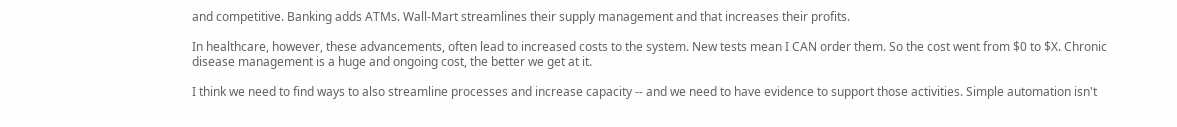and competitive. Banking adds ATMs. Wall-Mart streamlines their supply management and that increases their profits.

In healthcare, however, these advancements, often lead to increased costs to the system. New tests mean I CAN order them. So the cost went from $0 to $X. Chronic disease management is a huge and ongoing cost, the better we get at it.

I think we need to find ways to also streamline processes and increase capacity -- and we need to have evidence to support those activities. Simple automation isn't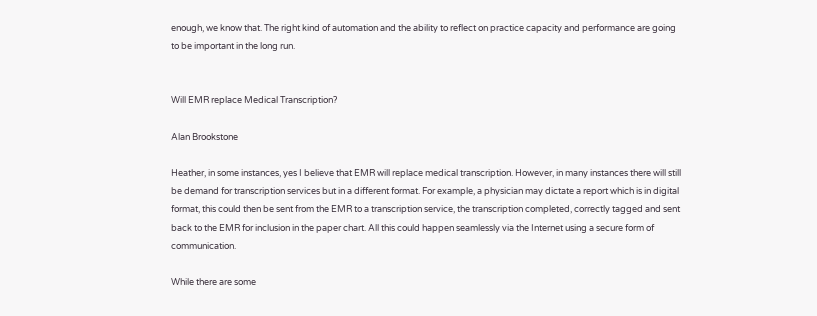enough, we know that. The right kind of automation and the ability to reflect on practice capacity and performance are going to be important in the long run.


Will EMR replace Medical Transcription?

Alan Brookstone

Heather, in some instances, yes I believe that EMR will replace medical transcription. However, in many instances there will still be demand for transcription services but in a different format. For example, a physician may dictate a report which is in digital format, this could then be sent from the EMR to a transcription service, the transcription completed, correctly tagged and sent back to the EMR for inclusion in the paper chart. All this could happen seamlessly via the Internet using a secure form of communication.

While there are some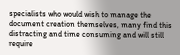specialists who would wish to manage the document creation themselves, many find this distracting and time consuming and will still require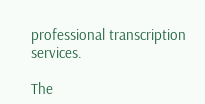professional transcription services.

The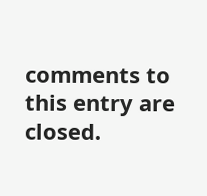comments to this entry are closed.